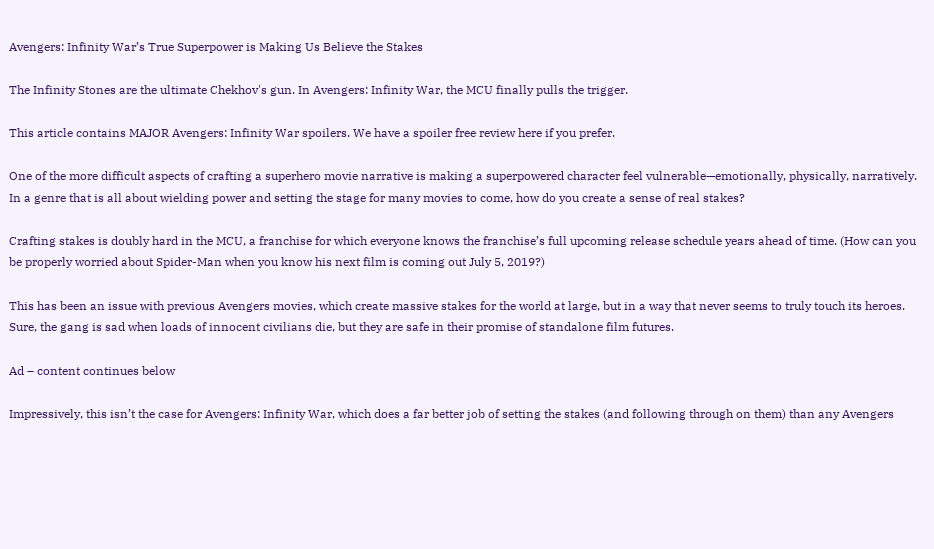Avengers: Infinity War’s True Superpower is Making Us Believe the Stakes

The Infinity Stones are the ultimate Chekhov's gun. In Avengers: Infinity War, the MCU finally pulls the trigger.

This article contains MAJOR Avengers: Infinity War spoilers. We have a spoiler free review here if you prefer.

One of the more difficult aspects of crafting a superhero movie narrative is making a superpowered character feel vulnerable—emotionally, physically, narratively. In a genre that is all about wielding power and setting the stage for many movies to come, how do you create a sense of real stakes?

Crafting stakes is doubly hard in the MCU, a franchise for which everyone knows the franchise’s full upcoming release schedule years ahead of time. (How can you be properly worried about Spider-Man when you know his next film is coming out July 5, 2019?)

This has been an issue with previous Avengers movies, which create massive stakes for the world at large, but in a way that never seems to truly touch its heroes. Sure, the gang is sad when loads of innocent civilians die, but they are safe in their promise of standalone film futures.

Ad – content continues below

Impressively, this isn’t the case for Avengers: Infinity War, which does a far better job of setting the stakes (and following through on them) than any Avengers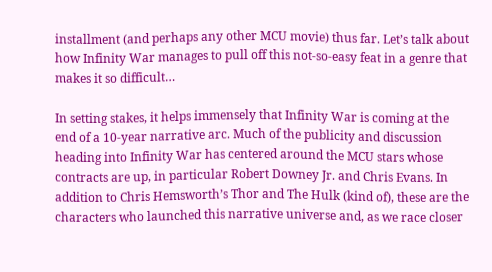installment (and perhaps any other MCU movie) thus far. Let’s talk about how Infinity War manages to pull off this not-so-easy feat in a genre that makes it so difficult…

In setting stakes, it helps immensely that Infinity War is coming at the end of a 10-year narrative arc. Much of the publicity and discussion heading into Infinity War has centered around the MCU stars whose contracts are up, in particular Robert Downey Jr. and Chris Evans. In addition to Chris Hemsworth’s Thor and The Hulk (kind of), these are the characters who launched this narrative universe and, as we race closer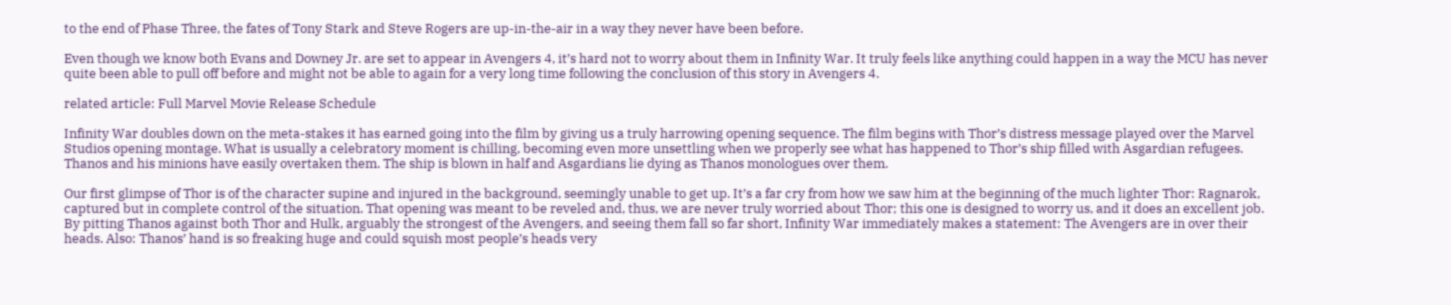to the end of Phase Three, the fates of Tony Stark and Steve Rogers are up-in-the-air in a way they never have been before.

Even though we know both Evans and Downey Jr. are set to appear in Avengers 4, it’s hard not to worry about them in Infinity War. It truly feels like anything could happen in a way the MCU has never quite been able to pull off before and might not be able to again for a very long time following the conclusion of this story in Avengers 4.

related article: Full Marvel Movie Release Schedule

Infinity War doubles down on the meta-stakes it has earned going into the film by giving us a truly harrowing opening sequence. The film begins with Thor’s distress message played over the Marvel Studios opening montage. What is usually a celebratory moment is chilling, becoming even more unsettling when we properly see what has happened to Thor’s ship filled with Asgardian refugees. Thanos and his minions have easily overtaken them. The ship is blown in half and Asgardians lie dying as Thanos monologues over them.

Our first glimpse of Thor is of the character supine and injured in the background, seemingly unable to get up. It’s a far cry from how we saw him at the beginning of the much lighter Thor: Ragnarok, captured but in complete control of the situation. That opening was meant to be reveled and, thus, we are never truly worried about Thor; this one is designed to worry us, and it does an excellent job. By pitting Thanos against both Thor and Hulk, arguably the strongest of the Avengers, and seeing them fall so far short, Infinity War immediately makes a statement: The Avengers are in over their heads. Also: Thanos’ hand is so freaking huge and could squish most people’s heads very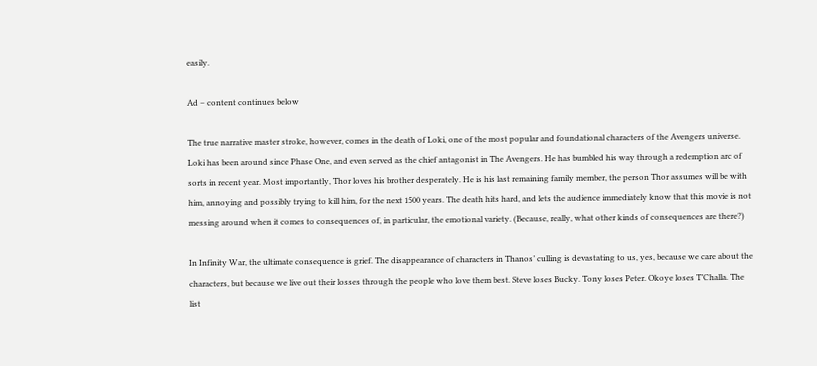easily.

Ad – content continues below

The true narrative master stroke, however, comes in the death of Loki, one of the most popular and foundational characters of the Avengers universe. Loki has been around since Phase One, and even served as the chief antagonist in The Avengers. He has bumbled his way through a redemption arc of sorts in recent year. Most importantly, Thor loves his brother desperately. He is his last remaining family member, the person Thor assumes will be with him, annoying and possibly trying to kill him, for the next 1500 years. The death hits hard, and lets the audience immediately know that this movie is not messing around when it comes to consequences of, in particular, the emotional variety. (Because, really, what other kinds of consequences are there?)

In Infinity War, the ultimate consequence is grief. The disappearance of characters in Thanos’ culling is devastating to us, yes, because we care about the characters, but because we live out their losses through the people who love them best. Steve loses Bucky. Tony loses Peter. Okoye loses T’Challa. The list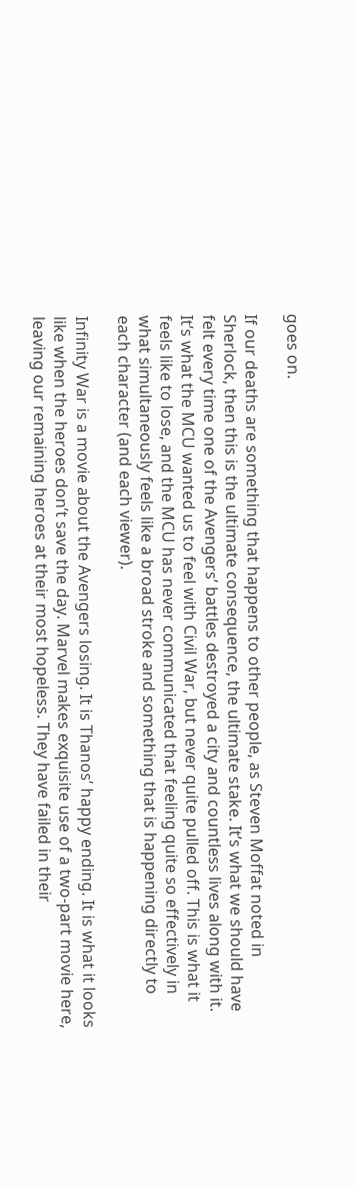goes on.

If our deaths are something that happens to other people, as Steven Moffat noted in Sherlock, then this is the ultimate consequence, the ultimate stake. It’s what we should have felt every time one of the Avengers’ battles destroyed a city and countless lives along with it. It’s what the MCU wanted us to feel with Civil War, but never quite pulled off. This is what it feels like to lose, and the MCU has never communicated that feeling quite so effectively in what simultaneously feels like a broad stroke and something that is happening directly to each character (and each viewer).

Infinity War is a movie about the Avengers losing. It is Thanos’ happy ending. It is what it looks like when the heroes don’t save the day. Marvel makes exquisite use of a two-part movie here, leaving our remaining heroes at their most hopeless. They have failed in their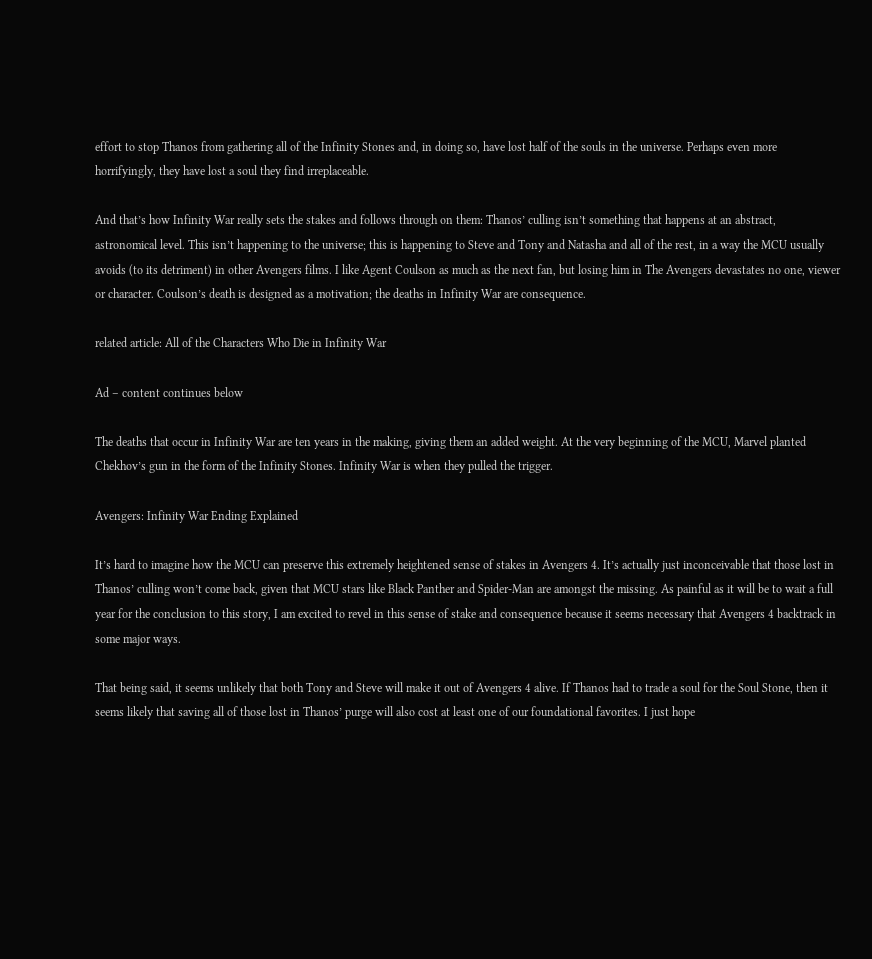effort to stop Thanos from gathering all of the Infinity Stones and, in doing so, have lost half of the souls in the universe. Perhaps even more horrifyingly, they have lost a soul they find irreplaceable.

And that’s how Infinity War really sets the stakes and follows through on them: Thanos’ culling isn’t something that happens at an abstract, astronomical level. This isn’t happening to the universe; this is happening to Steve and Tony and Natasha and all of the rest, in a way the MCU usually avoids (to its detriment) in other Avengers films. I like Agent Coulson as much as the next fan, but losing him in The Avengers devastates no one, viewer or character. Coulson’s death is designed as a motivation; the deaths in Infinity War are consequence.

related article: All of the Characters Who Die in Infinity War

Ad – content continues below

The deaths that occur in Infinity War are ten years in the making, giving them an added weight. At the very beginning of the MCU, Marvel planted Chekhov’s gun in the form of the Infinity Stones. Infinity War is when they pulled the trigger.

Avengers: Infinity War Ending Explained

It’s hard to imagine how the MCU can preserve this extremely heightened sense of stakes in Avengers 4. It’s actually just inconceivable that those lost in Thanos’ culling won’t come back, given that MCU stars like Black Panther and Spider-Man are amongst the missing. As painful as it will be to wait a full year for the conclusion to this story, I am excited to revel in this sense of stake and consequence because it seems necessary that Avengers 4 backtrack in some major ways.

That being said, it seems unlikely that both Tony and Steve will make it out of Avengers 4 alive. If Thanos had to trade a soul for the Soul Stone, then it seems likely that saving all of those lost in Thanos’ purge will also cost at least one of our foundational favorites. I just hope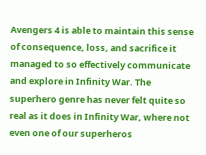Avengers 4 is able to maintain this sense of consequence, loss, and sacrifice it managed to so effectively communicate and explore in Infinity War. The superhero genre has never felt quite so real as it does in Infinity War, where not even one of our superheros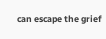can escape the grief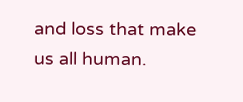and loss that make us all human.